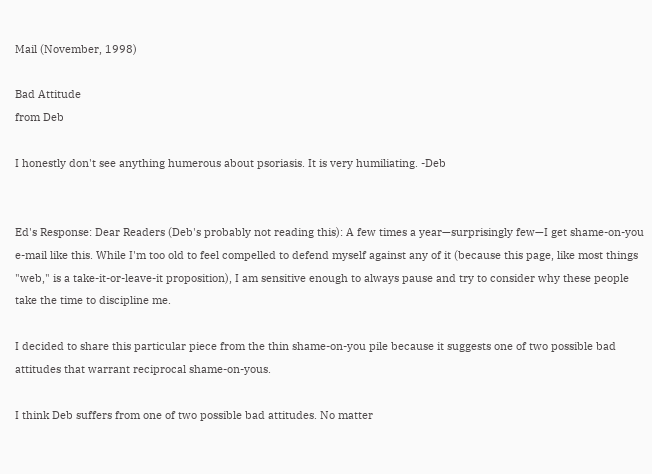Mail (November, 1998)

Bad Attitude
from Deb

I honestly don't see anything humerous about psoriasis. It is very humiliating. -Deb


Ed's Response: Dear Readers (Deb's probably not reading this): A few times a year—surprisingly few—I get shame-on-you e-mail like this. While I'm too old to feel compelled to defend myself against any of it (because this page, like most things "web," is a take-it-or-leave-it proposition), I am sensitive enough to always pause and try to consider why these people take the time to discipline me.

I decided to share this particular piece from the thin shame-on-you pile because it suggests one of two possible bad attitudes that warrant reciprocal shame-on-yous.

I think Deb suffers from one of two possible bad attitudes. No matter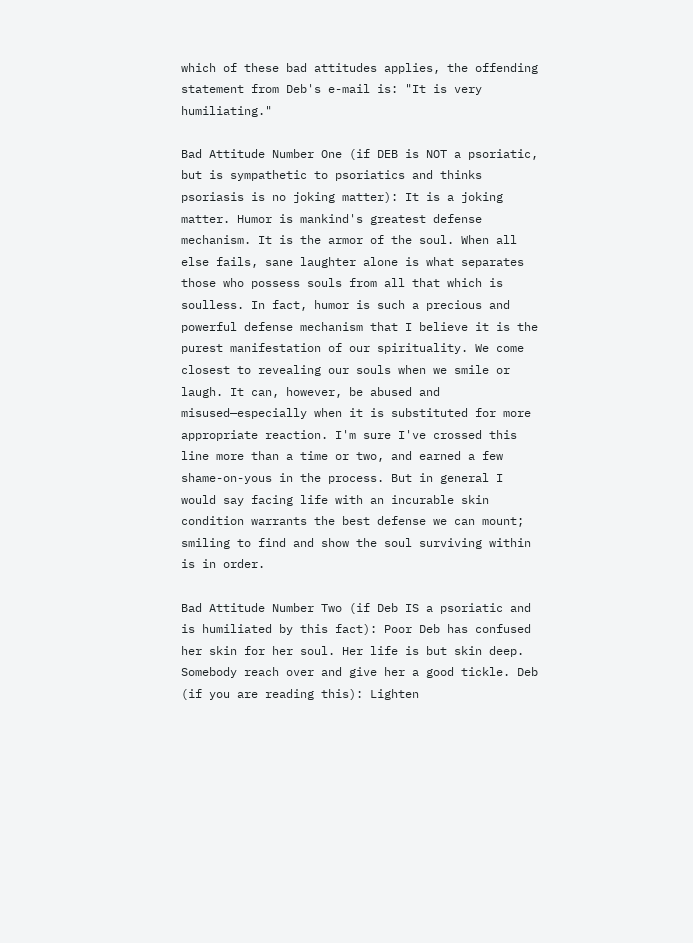which of these bad attitudes applies, the offending statement from Deb's e-mail is: "It is very humiliating."

Bad Attitude Number One (if DEB is NOT a psoriatic, but is sympathetic to psoriatics and thinks psoriasis is no joking matter): It is a joking matter. Humor is mankind's greatest defense mechanism. It is the armor of the soul. When all else fails, sane laughter alone is what separates those who possess souls from all that which is soulless. In fact, humor is such a precious and powerful defense mechanism that I believe it is the purest manifestation of our spirituality. We come closest to revealing our souls when we smile or laugh. It can, however, be abused and misused—especially when it is substituted for more appropriate reaction. I'm sure I've crossed this line more than a time or two, and earned a few shame-on-yous in the process. But in general I would say facing life with an incurable skin condition warrants the best defense we can mount; smiling to find and show the soul surviving within is in order.

Bad Attitude Number Two (if Deb IS a psoriatic and is humiliated by this fact): Poor Deb has confused her skin for her soul. Her life is but skin deep. Somebody reach over and give her a good tickle. Deb (if you are reading this): Lighten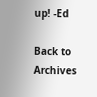up! -Ed

Back to Archives